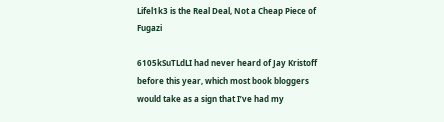Lifel1k3 is the Real Deal, Not a Cheap Piece of Fugazi

6105kSuTLdLI had never heard of Jay Kristoff before this year, which most book bloggers would take as a sign that I’ve had my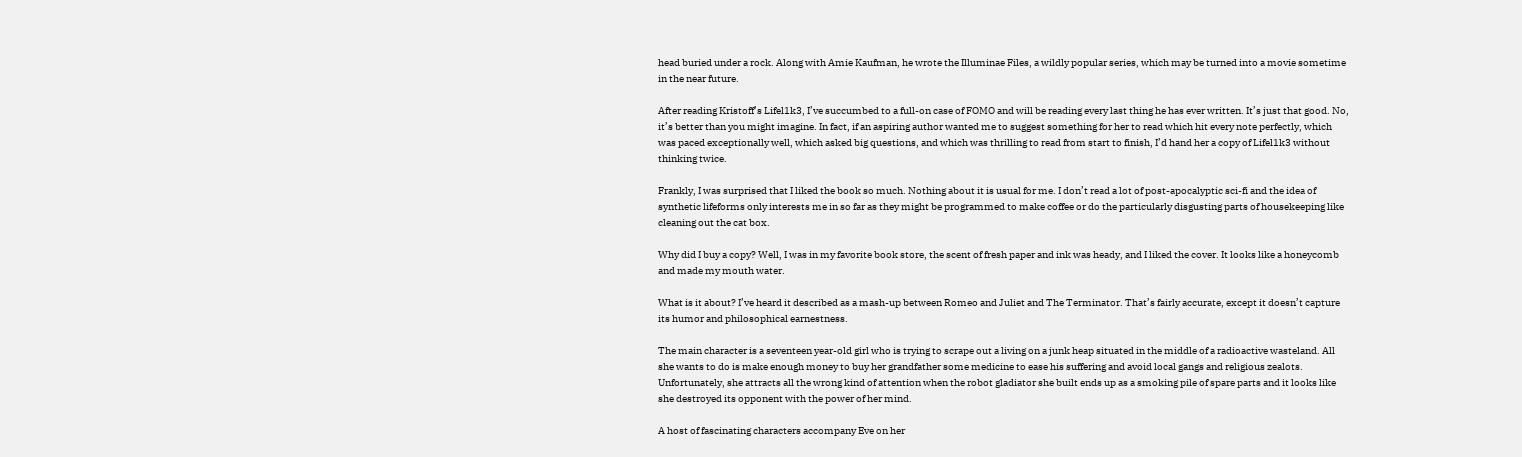head buried under a rock. Along with Amie Kaufman, he wrote the Illuminae Files, a wildly popular series, which may be turned into a movie sometime in the near future.

After reading Kristoff’s Lifel1k3, I’ve succumbed to a full-on case of FOMO and will be reading every last thing he has ever written. It’s just that good. No, it’s better than you might imagine. In fact, if an aspiring author wanted me to suggest something for her to read which hit every note perfectly, which was paced exceptionally well, which asked big questions, and which was thrilling to read from start to finish, I’d hand her a copy of Lifel1k3 without thinking twice.

Frankly, I was surprised that I liked the book so much. Nothing about it is usual for me. I don’t read a lot of post-apocalyptic sci-fi and the idea of synthetic lifeforms only interests me in so far as they might be programmed to make coffee or do the particularly disgusting parts of housekeeping like cleaning out the cat box.

Why did I buy a copy? Well, I was in my favorite book store, the scent of fresh paper and ink was heady, and I liked the cover. It looks like a honeycomb and made my mouth water.

What is it about? I’ve heard it described as a mash-up between Romeo and Juliet and The Terminator. That’s fairly accurate, except it doesn’t capture its humor and philosophical earnestness.

The main character is a seventeen year-old girl who is trying to scrape out a living on a junk heap situated in the middle of a radioactive wasteland. All she wants to do is make enough money to buy her grandfather some medicine to ease his suffering and avoid local gangs and religious zealots. Unfortunately, she attracts all the wrong kind of attention when the robot gladiator she built ends up as a smoking pile of spare parts and it looks like she destroyed its opponent with the power of her mind.

A host of fascinating characters accompany Eve on her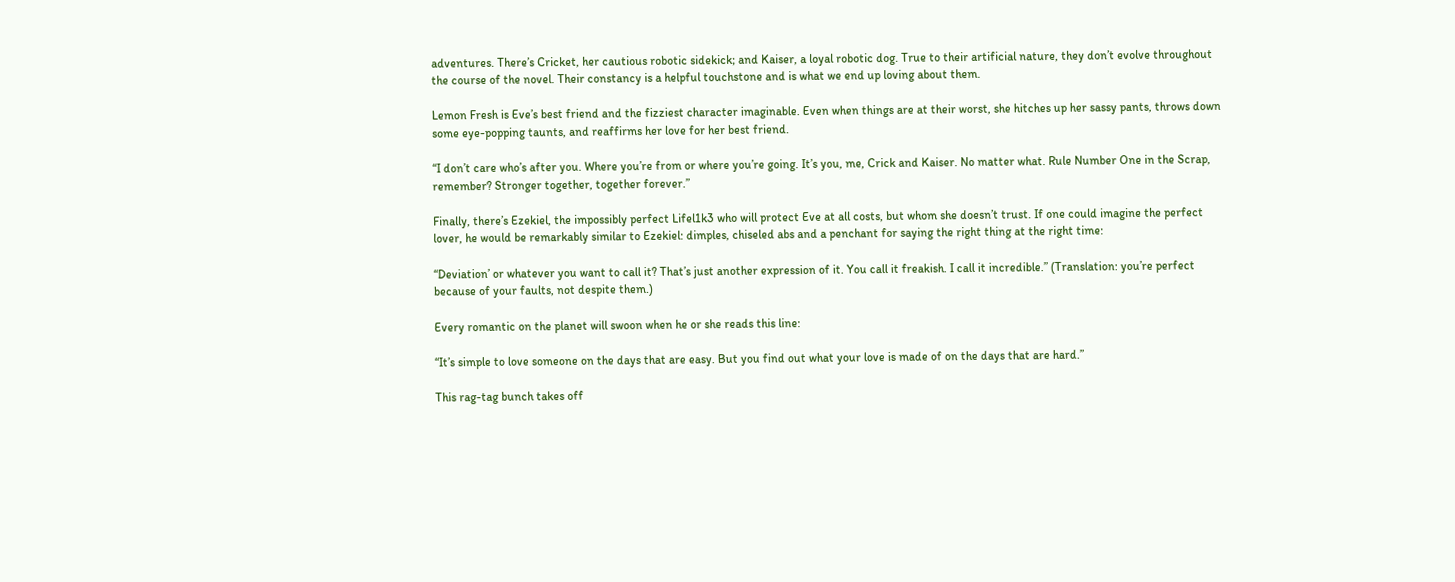adventures. There’s Cricket, her cautious robotic sidekick; and Kaiser, a loyal robotic dog. True to their artificial nature, they don’t evolve throughout the course of the novel. Their constancy is a helpful touchstone and is what we end up loving about them.

Lemon Fresh is Eve’s best friend and the fizziest character imaginable. Even when things are at their worst, she hitches up her sassy pants, throws down some eye-popping taunts, and reaffirms her love for her best friend.

“I don’t care who’s after you. Where you’re from or where you’re going. It’s you, me, Crick and Kaiser. No matter what. Rule Number One in the Scrap, remember? Stronger together, together forever.”

Finally, there’s Ezekiel, the impossibly perfect Lifel1k3 who will protect Eve at all costs, but whom she doesn’t trust. If one could imagine the perfect lover, he would be remarkably similar to Ezekiel: dimples, chiseled abs and a penchant for saying the right thing at the right time:

“Deviation’ or whatever you want to call it? That’s just another expression of it. You call it freakish. I call it incredible.” (Translation: you’re perfect because of your faults, not despite them.)

Every romantic on the planet will swoon when he or she reads this line:

“It’s simple to love someone on the days that are easy. But you find out what your love is made of on the days that are hard.”

This rag-tag bunch takes off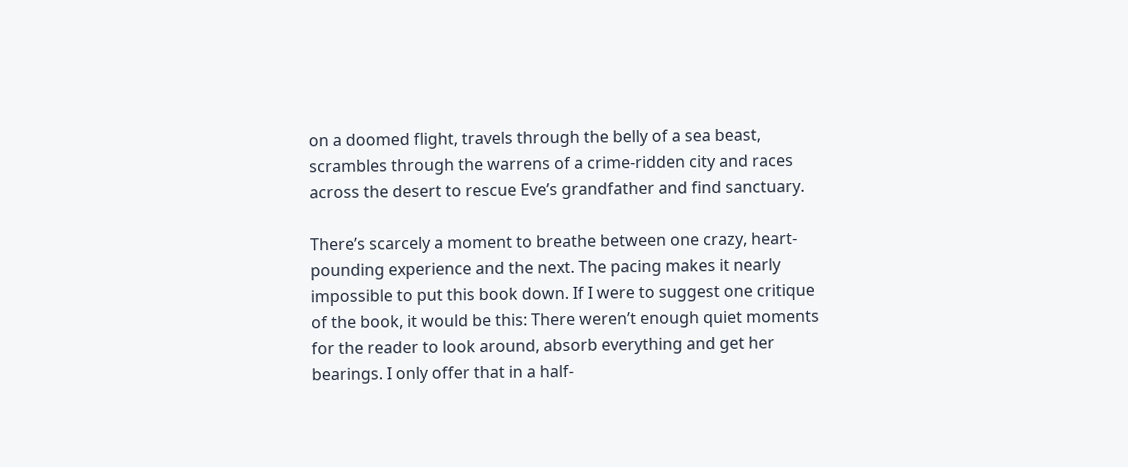on a doomed flight, travels through the belly of a sea beast, scrambles through the warrens of a crime-ridden city and races across the desert to rescue Eve’s grandfather and find sanctuary.

There’s scarcely a moment to breathe between one crazy, heart-pounding experience and the next. The pacing makes it nearly impossible to put this book down. If I were to suggest one critique of the book, it would be this: There weren’t enough quiet moments for the reader to look around, absorb everything and get her bearings. I only offer that in a half-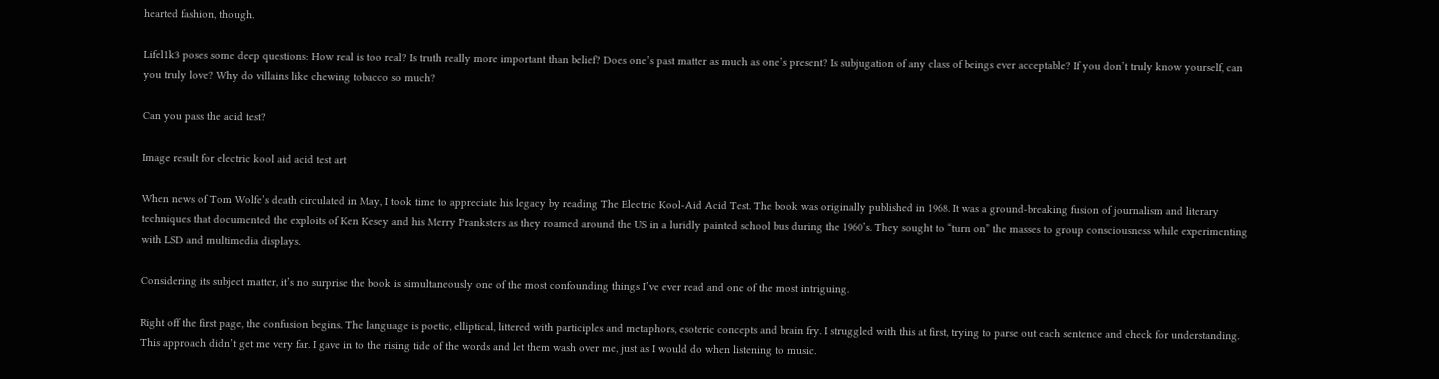hearted fashion, though.

Lifel1k3 poses some deep questions: How real is too real? Is truth really more important than belief? Does one’s past matter as much as one’s present? Is subjugation of any class of beings ever acceptable? If you don’t truly know yourself, can you truly love? Why do villains like chewing tobacco so much?

Can you pass the acid test?

Image result for electric kool aid acid test art

When news of Tom Wolfe’s death circulated in May, I took time to appreciate his legacy by reading The Electric Kool-Aid Acid Test. The book was originally published in 1968. It was a ground-breaking fusion of journalism and literary techniques that documented the exploits of Ken Kesey and his Merry Pranksters as they roamed around the US in a luridly painted school bus during the 1960’s. They sought to “turn on” the masses to group consciousness while experimenting with LSD and multimedia displays.

Considering its subject matter, it’s no surprise the book is simultaneously one of the most confounding things I’ve ever read and one of the most intriguing.

Right off the first page, the confusion begins. The language is poetic, elliptical, littered with participles and metaphors, esoteric concepts and brain fry. I struggled with this at first, trying to parse out each sentence and check for understanding. This approach didn’t get me very far. I gave in to the rising tide of the words and let them wash over me, just as I would do when listening to music.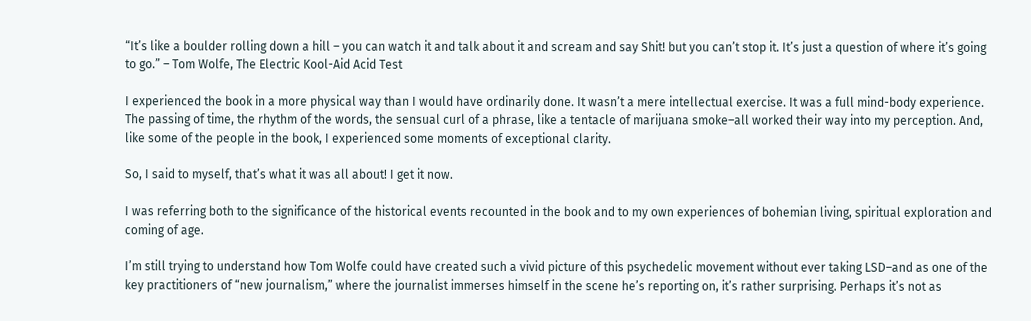“It’s like a boulder rolling down a hill – you can watch it and talk about it and scream and say Shit! but you can’t stop it. It’s just a question of where it’s going to go.” – Tom Wolfe, The Electric Kool-Aid Acid Test

I experienced the book in a more physical way than I would have ordinarily done. It wasn’t a mere intellectual exercise. It was a full mind-body experience. The passing of time, the rhythm of the words, the sensual curl of a phrase, like a tentacle of marijuana smoke–all worked their way into my perception. And, like some of the people in the book, I experienced some moments of exceptional clarity.

So, I said to myself, that’s what it was all about! I get it now.

I was referring both to the significance of the historical events recounted in the book and to my own experiences of bohemian living, spiritual exploration and coming of age.

I’m still trying to understand how Tom Wolfe could have created such a vivid picture of this psychedelic movement without ever taking LSD–and as one of the key practitioners of “new journalism,” where the journalist immerses himself in the scene he’s reporting on, it’s rather surprising. Perhaps it’s not as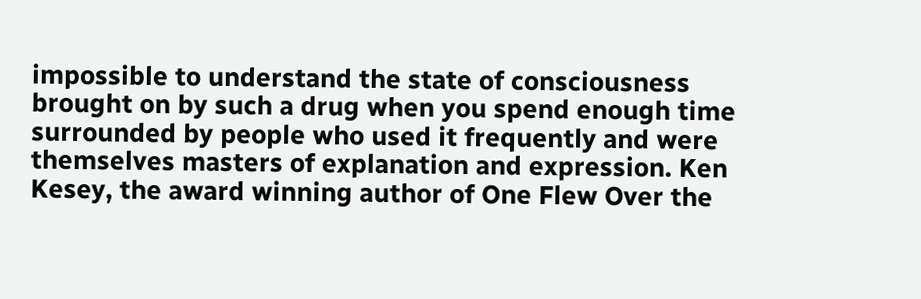impossible to understand the state of consciousness brought on by such a drug when you spend enough time surrounded by people who used it frequently and were themselves masters of explanation and expression. Ken Kesey, the award winning author of One Flew Over the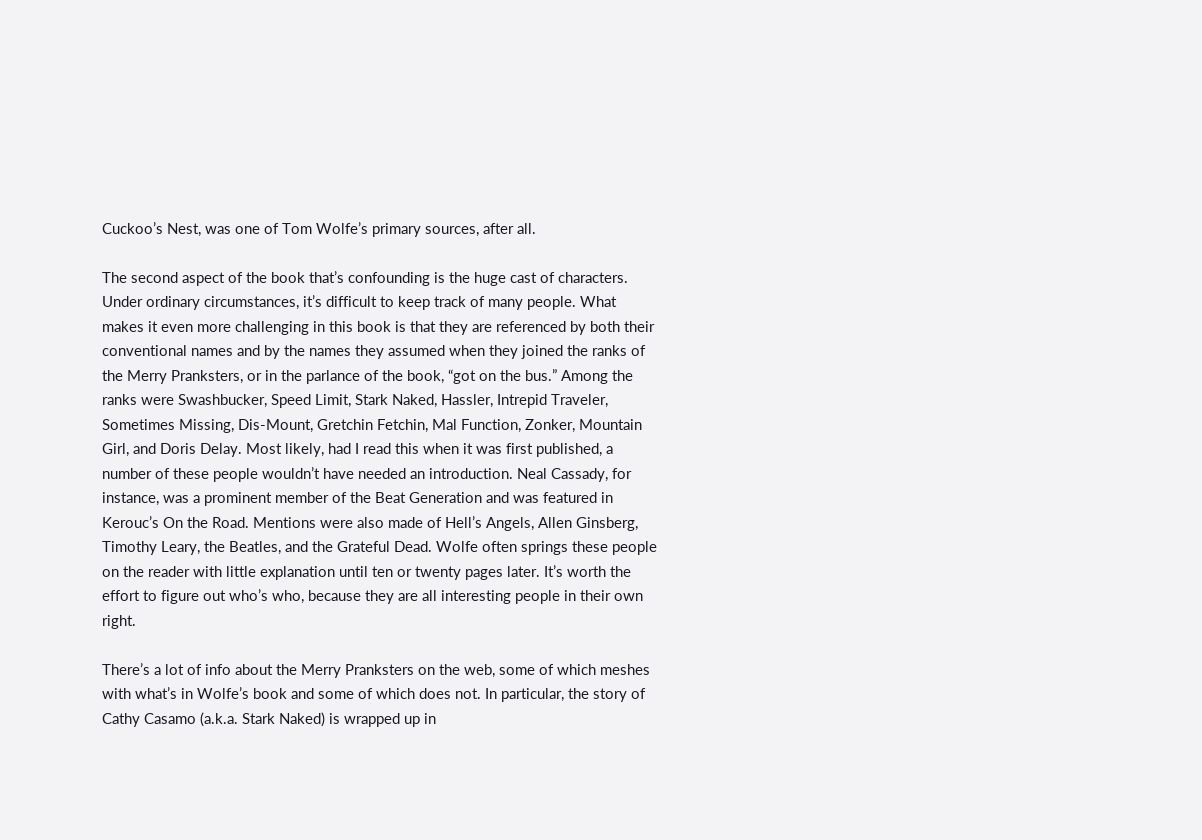Cuckoo’s Nest, was one of Tom Wolfe’s primary sources, after all.

The second aspect of the book that’s confounding is the huge cast of characters. Under ordinary circumstances, it’s difficult to keep track of many people. What makes it even more challenging in this book is that they are referenced by both their conventional names and by the names they assumed when they joined the ranks of the Merry Pranksters, or in the parlance of the book, “got on the bus.” Among the ranks were Swashbucker, Speed Limit, Stark Naked, Hassler, Intrepid Traveler, Sometimes Missing, Dis-Mount, Gretchin Fetchin, Mal Function, Zonker, Mountain Girl, and Doris Delay. Most likely, had I read this when it was first published, a number of these people wouldn’t have needed an introduction. Neal Cassady, for instance, was a prominent member of the Beat Generation and was featured in Kerouc’s On the Road. Mentions were also made of Hell’s Angels, Allen Ginsberg, Timothy Leary, the Beatles, and the Grateful Dead. Wolfe often springs these people on the reader with little explanation until ten or twenty pages later. It’s worth the effort to figure out who’s who, because they are all interesting people in their own right.

There’s a lot of info about the Merry Pranksters on the web, some of which meshes with what’s in Wolfe’s book and some of which does not. In particular, the story of Cathy Casamo (a.k.a. Stark Naked) is wrapped up in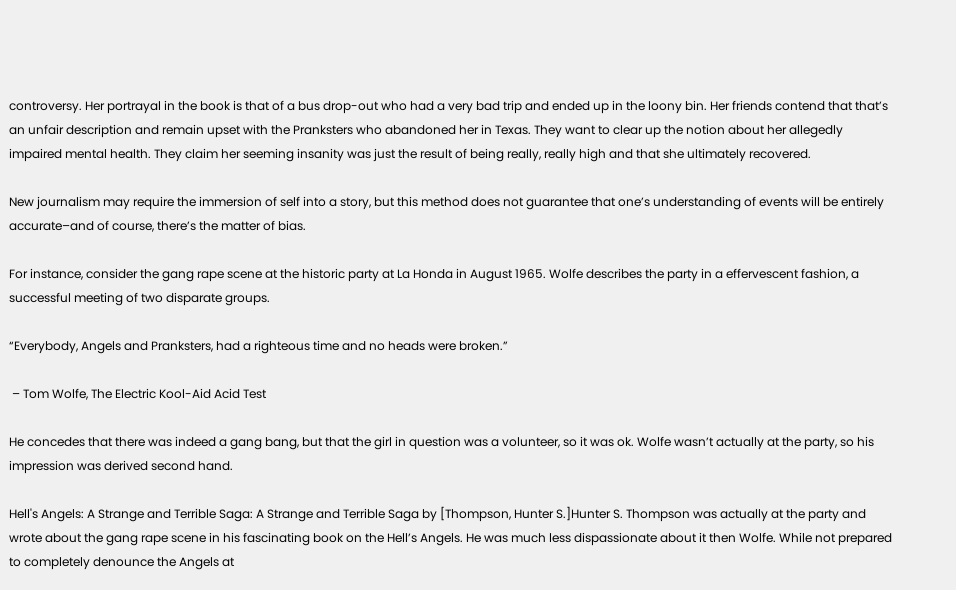controversy. Her portrayal in the book is that of a bus drop-out who had a very bad trip and ended up in the loony bin. Her friends contend that that’s an unfair description and remain upset with the Pranksters who abandoned her in Texas. They want to clear up the notion about her allegedly impaired mental health. They claim her seeming insanity was just the result of being really, really high and that she ultimately recovered.

New journalism may require the immersion of self into a story, but this method does not guarantee that one’s understanding of events will be entirely accurate–and of course, there’s the matter of bias.

For instance, consider the gang rape scene at the historic party at La Honda in August 1965. Wolfe describes the party in a effervescent fashion, a successful meeting of two disparate groups.

“Everybody, Angels and Pranksters, had a righteous time and no heads were broken.”

 – Tom Wolfe, The Electric Kool-Aid Acid Test

He concedes that there was indeed a gang bang, but that the girl in question was a volunteer, so it was ok. Wolfe wasn’t actually at the party, so his impression was derived second hand.

Hell's Angels: A Strange and Terrible Saga: A Strange and Terrible Saga by [Thompson, Hunter S.]Hunter S. Thompson was actually at the party and wrote about the gang rape scene in his fascinating book on the Hell’s Angels. He was much less dispassionate about it then Wolfe. While not prepared to completely denounce the Angels at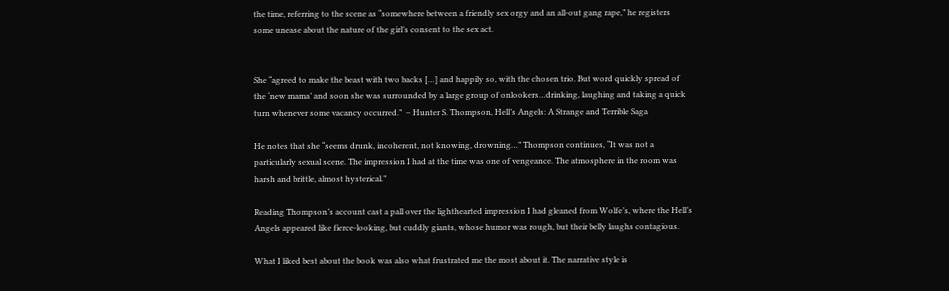the time, referring to the scene as “somewhere between a friendly sex orgy and an all-out gang rape,” he registers some unease about the nature of the girl’s consent to the sex act.


She “agreed to make the beast with two backs […] and happily so, with the chosen trio. But word quickly spread of the ‘new mama’ and soon she was surrounded by a large group of onlookers…drinking, laughing and taking a quick turn whenever some vacancy occurred.”  – Hunter S. Thompson, Hell’s Angels: A Strange and Terrible Saga

He notes that she “seems drunk, incoherent, not knowing, drowning…” Thompson continues, “It was not a particularly sexual scene. The impression I had at the time was one of vengeance. The atmosphere in the room was harsh and brittle, almost hysterical.”

Reading Thompson’s account cast a pall over the lighthearted impression I had gleaned from Wolfe’s, where the Hell’s Angels appeared like fierce-looking, but cuddly giants, whose humor was rough, but their belly laughs contagious.

What I liked best about the book was also what frustrated me the most about it. The narrative style is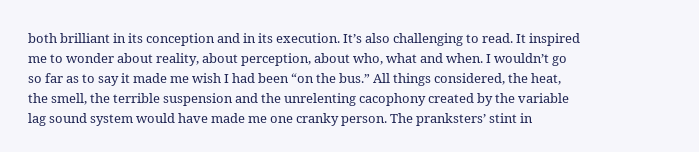both brilliant in its conception and in its execution. It’s also challenging to read. It inspired me to wonder about reality, about perception, about who, what and when. I wouldn’t go so far as to say it made me wish I had been “on the bus.” All things considered, the heat, the smell, the terrible suspension and the unrelenting cacophony created by the variable lag sound system would have made me one cranky person. The pranksters’ stint in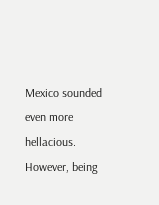Mexico sounded even more hellacious. However, being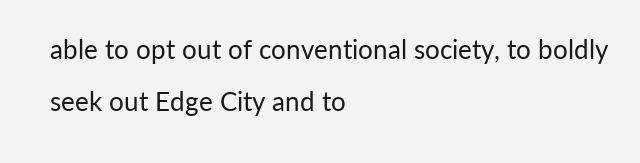able to opt out of conventional society, to boldly seek out Edge City and to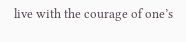live with the courage of one’s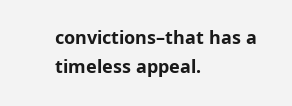convictions–that has a timeless appeal.